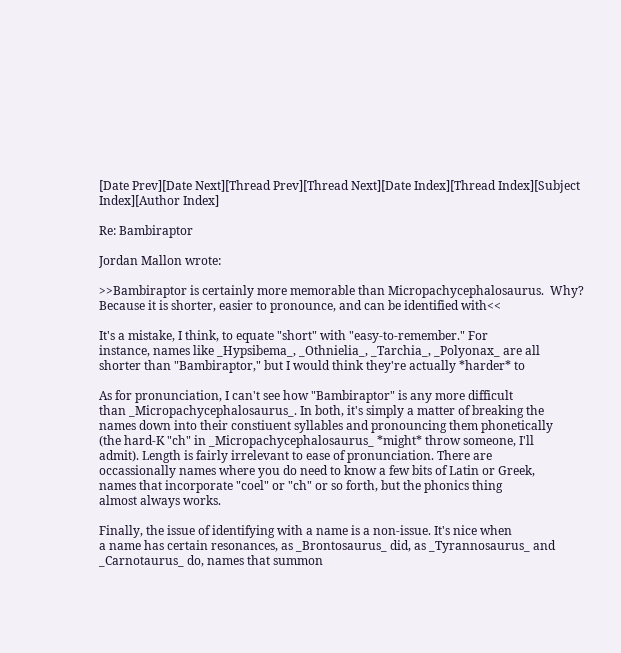[Date Prev][Date Next][Thread Prev][Thread Next][Date Index][Thread Index][Subject Index][Author Index]

Re: Bambiraptor

Jordan Mallon wrote:

>>Bambiraptor is certainly more memorable than Micropachycephalosaurus.  Why?
Because it is shorter, easier to pronounce, and can be identified with<<

It's a mistake, I think, to equate "short" with "easy-to-remember." For
instance, names like _Hypsibema_, _Othnielia_, _Tarchia_, _Polyonax_ are all
shorter than "Bambiraptor," but I would think they're actually *harder* to

As for pronunciation, I can't see how "Bambiraptor" is any more difficult
than _Micropachycephalosaurus_. In both, it's simply a matter of breaking the
names down into their constiuent syllables and pronouncing them phonetically
(the hard-K "ch" in _Micropachycephalosaurus_ *might* throw someone, I'll
admit). Length is fairly irrelevant to ease of pronunciation. There are
occassionally names where you do need to know a few bits of Latin or Greek,
names that incorporate "coel" or "ch" or so forth, but the phonics thing
almost always works.

Finally, the issue of identifying with a name is a non-issue. It's nice when
a name has certain resonances, as _Brontosaurus_ did, as _Tyrannosaurus_ and
_Carnotaurus_ do, names that summon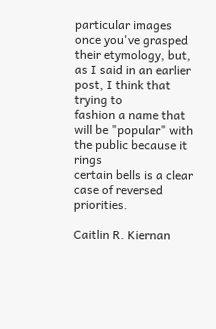particular images once you've grasped
their etymology, but, as I said in an earlier post, I think that trying to
fashion a name that will be "popular" with the public because it rings
certain bells is a clear case of reversed priorities.

Caitlin R. Kiernan